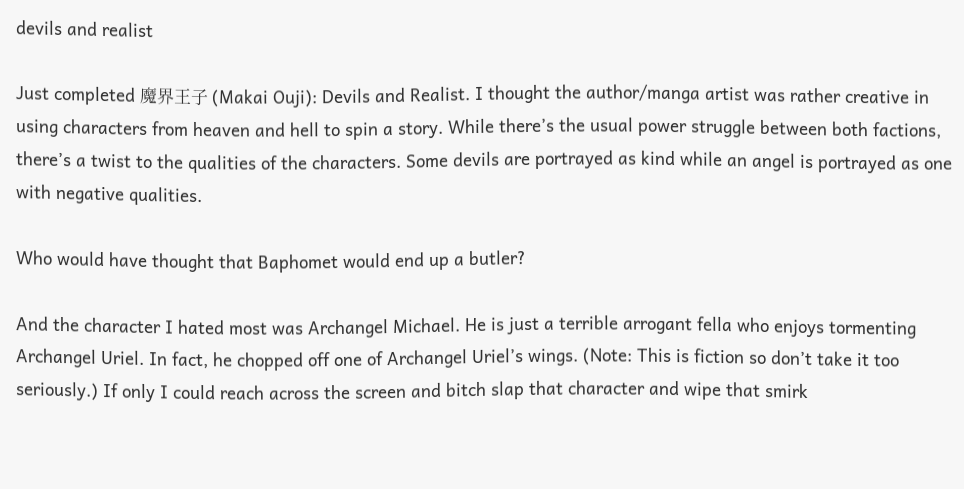devils and realist

Just completed 魔界王子 (Makai Ouji): Devils and Realist. I thought the author/manga artist was rather creative in using characters from heaven and hell to spin a story. While there’s the usual power struggle between both factions, there’s a twist to the qualities of the characters. Some devils are portrayed as kind while an angel is portrayed as one with negative qualities.

Who would have thought that Baphomet would end up a butler?

And the character I hated most was Archangel Michael. He is just a terrible arrogant fella who enjoys tormenting Archangel Uriel. In fact, he chopped off one of Archangel Uriel’s wings. (Note: This is fiction so don’t take it too seriously.) If only I could reach across the screen and bitch slap that character and wipe that smirk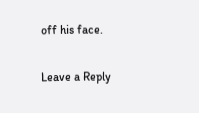off his face.

Leave a Reply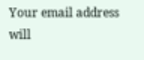Your email address will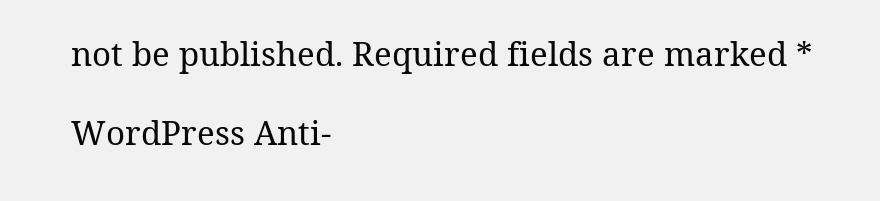not be published. Required fields are marked *

WordPress Anti-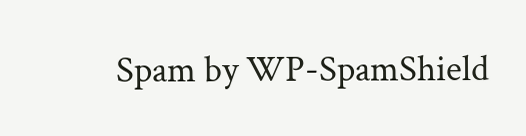Spam by WP-SpamShield